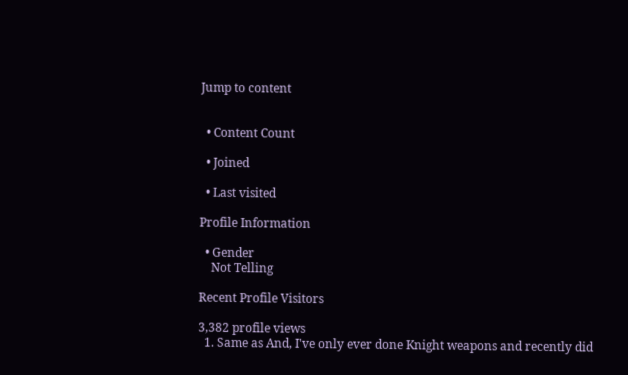Jump to content


  • Content Count

  • Joined

  • Last visited

Profile Information

  • Gender
    Not Telling

Recent Profile Visitors

3,382 profile views
  1. Same as And, I've only ever done Knight weapons and recently did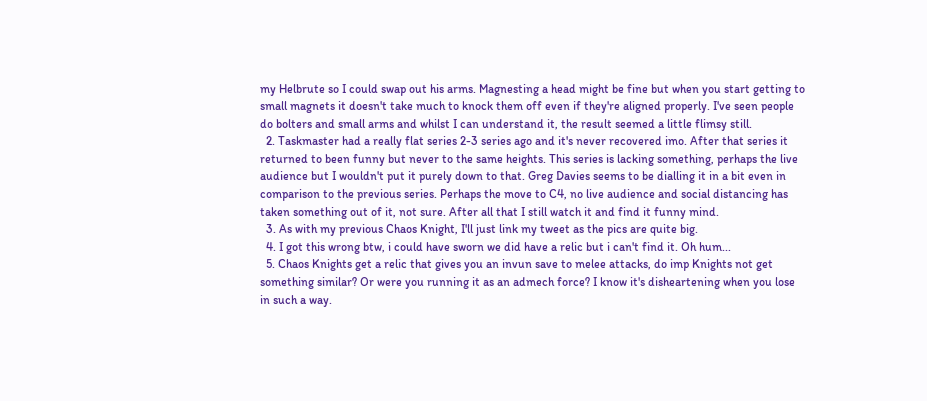my Helbrute so I could swap out his arms. Magnesting a head might be fine but when you start getting to small magnets it doesn't take much to knock them off even if they're aligned properly. I've seen people do bolters and small arms and whilst I can understand it, the result seemed a little flimsy still.
  2. Taskmaster had a really flat series 2-3 series ago and it's never recovered imo. After that series it returned to been funny but never to the same heights. This series is lacking something, perhaps the live audience but I wouldn't put it purely down to that. Greg Davies seems to be dialling it in a bit even in comparison to the previous series. Perhaps the move to C4, no live audience and social distancing has taken something out of it, not sure. After all that I still watch it and find it funny mind.
  3. As with my previous Chaos Knight, I'll just link my tweet as the pics are quite big.
  4. I got this wrong btw, i could have sworn we did have a relic but i can't find it. Oh hum...
  5. Chaos Knights get a relic that gives you an invun save to melee attacks, do imp Knights not get something similar? Or were you running it as an admech force? I know it's disheartening when you lose in such a way.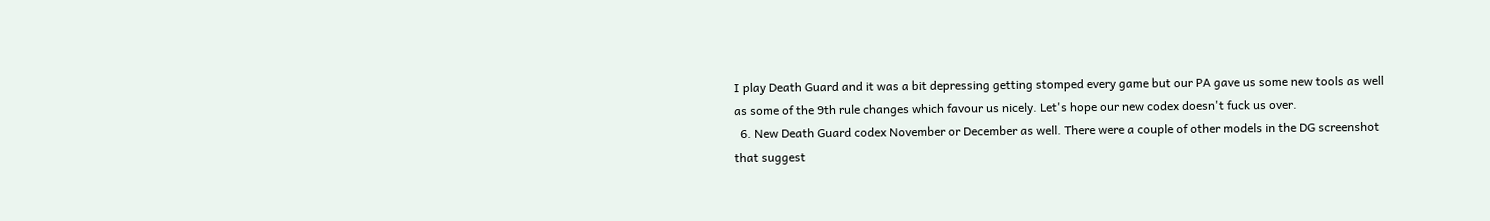I play Death Guard and it was a bit depressing getting stomped every game but our PA gave us some new tools as well as some of the 9th rule changes which favour us nicely. Let's hope our new codex doesn't fuck us over.
  6. New Death Guard codex November or December as well. There were a couple of other models in the DG screenshot that suggest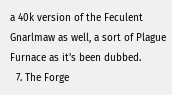a 40k version of the Feculent Gnarlmaw as well, a sort of Plague Furnace as it's been dubbed.
  7. The Forge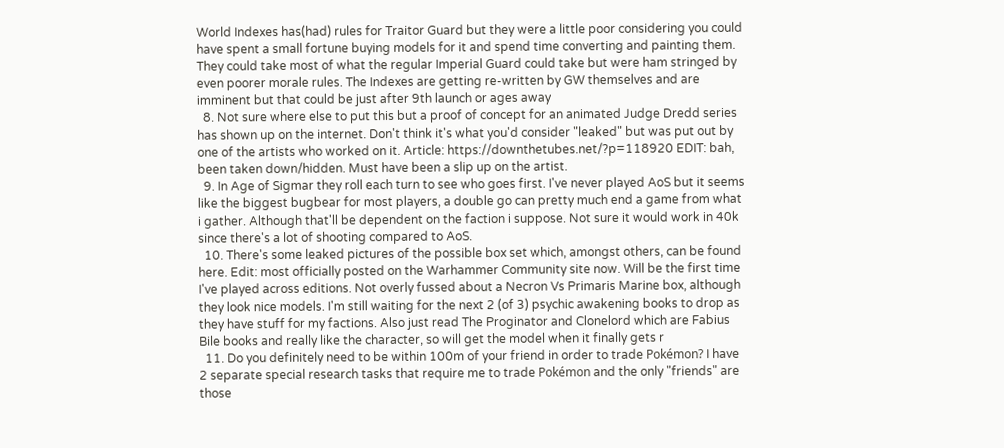World Indexes has(had) rules for Traitor Guard but they were a little poor considering you could have spent a small fortune buying models for it and spend time converting and painting them. They could take most of what the regular Imperial Guard could take but were ham stringed by even poorer morale rules. The Indexes are getting re-written by GW themselves and are imminent but that could be just after 9th launch or ages away
  8. Not sure where else to put this but a proof of concept for an animated Judge Dredd series has shown up on the internet. Don't think it's what you'd consider "leaked" but was put out by one of the artists who worked on it. Article: https://downthetubes.net/?p=118920 EDIT: bah, been taken down/hidden. Must have been a slip up on the artist.
  9. In Age of Sigmar they roll each turn to see who goes first. I've never played AoS but it seems like the biggest bugbear for most players, a double go can pretty much end a game from what i gather. Although that'll be dependent on the faction i suppose. Not sure it would work in 40k since there's a lot of shooting compared to AoS.
  10. There's some leaked pictures of the possible box set which, amongst others, can be found here. Edit: most officially posted on the Warhammer Community site now. Will be the first time I've played across editions. Not overly fussed about a Necron Vs Primaris Marine box, although they look nice models. I'm still waiting for the next 2 (of 3) psychic awakening books to drop as they have stuff for my factions. Also just read The Proginator and Clonelord which are Fabius Bile books and really like the character, so will get the model when it finally gets r
  11. Do you definitely need to be within 100m of your friend in order to trade Pokémon? I have 2 separate special research tasks that require me to trade Pokémon and the only "friends" are those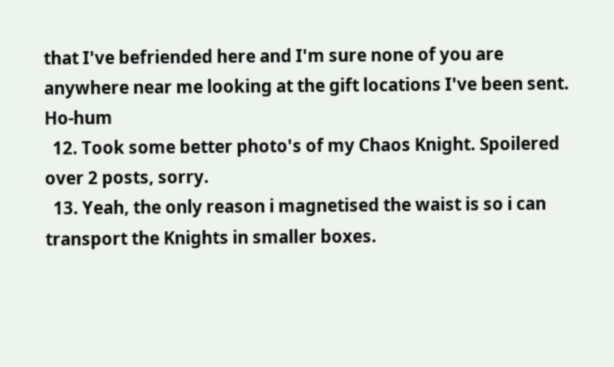that I've befriended here and I'm sure none of you are anywhere near me looking at the gift locations I've been sent. Ho-hum
  12. Took some better photo's of my Chaos Knight. Spoilered over 2 posts, sorry.
  13. Yeah, the only reason i magnetised the waist is so i can transport the Knights in smaller boxes.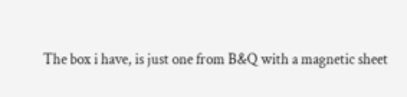The box i have, is just one from B&Q with a magnetic sheet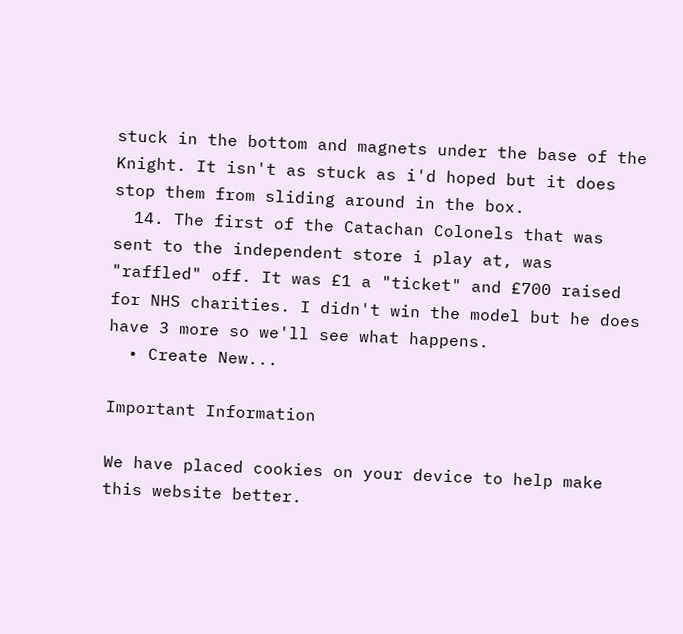stuck in the bottom and magnets under the base of the Knight. It isn't as stuck as i'd hoped but it does stop them from sliding around in the box.
  14. The first of the Catachan Colonels that was sent to the independent store i play at, was "raffled" off. It was £1 a "ticket" and £700 raised for NHS charities. I didn't win the model but he does have 3 more so we'll see what happens.
  • Create New...

Important Information

We have placed cookies on your device to help make this website better.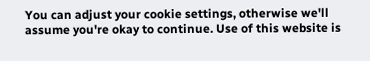You can adjust your cookie settings, otherwise we'll assume you're okay to continue. Use of this website is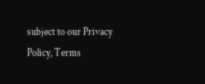subject to our Privacy Policy, Terms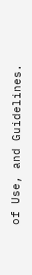of Use, and Guidelines.